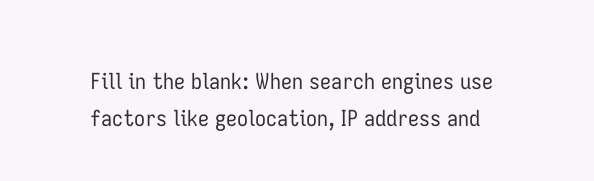Fill in the blank: When search engines use factors like geolocation, IP address and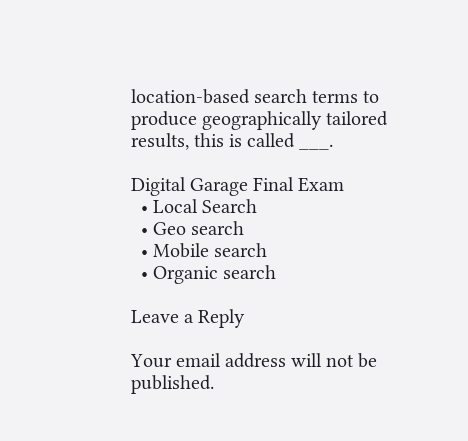location-based search terms to produce geographically tailored results, this is called ___.

Digital Garage Final Exam
  • Local Search
  • Geo search
  • Mobile search
  • Organic search

Leave a Reply

Your email address will not be published.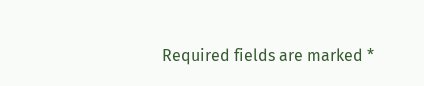Required fields are marked *